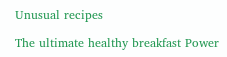Unusual recipes

The ultimate healthy breakfast Power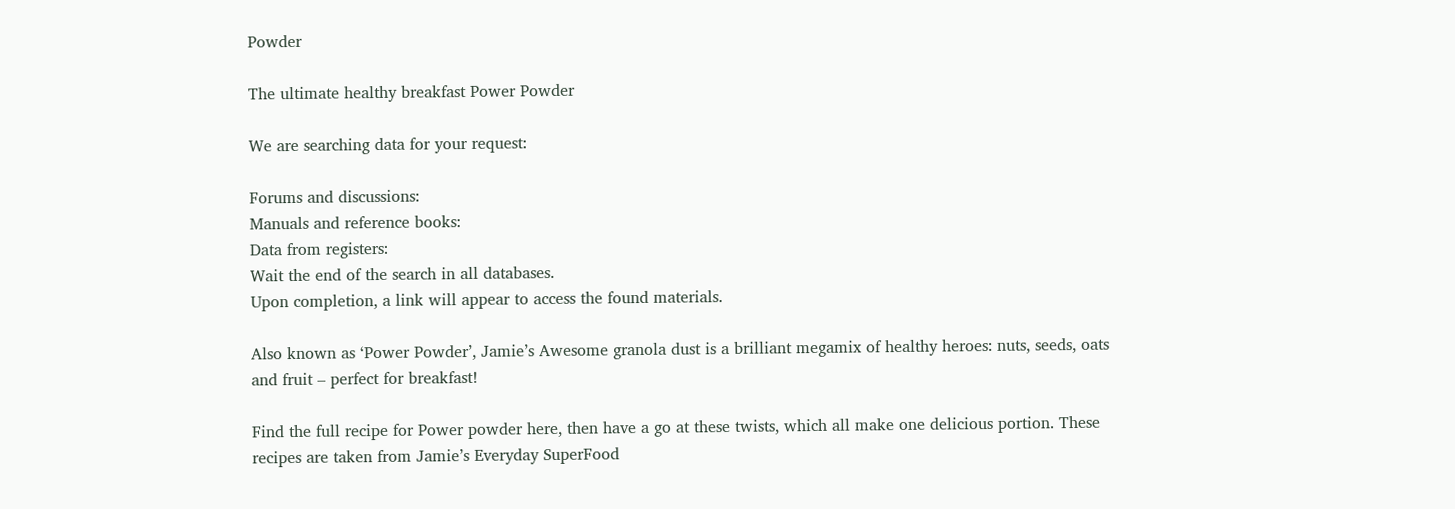Powder

The ultimate healthy breakfast Power Powder

We are searching data for your request:

Forums and discussions:
Manuals and reference books:
Data from registers:
Wait the end of the search in all databases.
Upon completion, a link will appear to access the found materials.

Also known as ‘Power Powder’, Jamie’s Awesome granola dust is a brilliant megamix of healthy heroes: nuts, seeds, oats and fruit – perfect for breakfast!

Find the full recipe for Power powder here, then have a go at these twists, which all make one delicious portion. These recipes are taken from Jamie’s Everyday SuperFood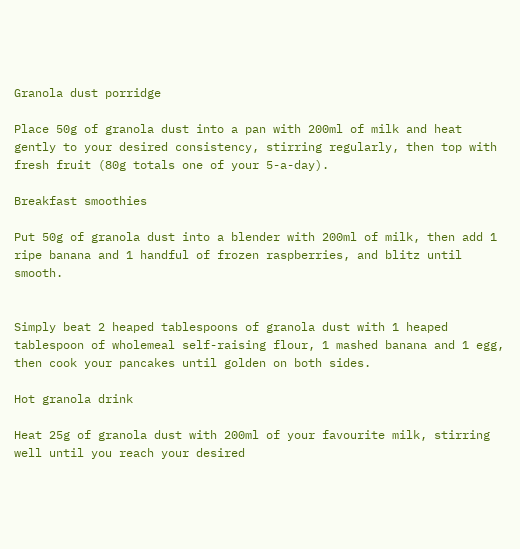Granola dust porridge

Place 50g of granola dust into a pan with 200ml of milk and heat gently to your desired consistency, stirring regularly, then top with fresh fruit (80g totals one of your 5-a-day).

Breakfast smoothies

Put 50g of granola dust into a blender with 200ml of milk, then add 1 ripe banana and 1 handful of frozen raspberries, and blitz until smooth.


Simply beat 2 heaped tablespoons of granola dust with 1 heaped tablespoon of wholemeal self-raising flour, 1 mashed banana and 1 egg, then cook your pancakes until golden on both sides.

Hot granola drink

Heat 25g of granola dust with 200ml of your favourite milk, stirring well until you reach your desired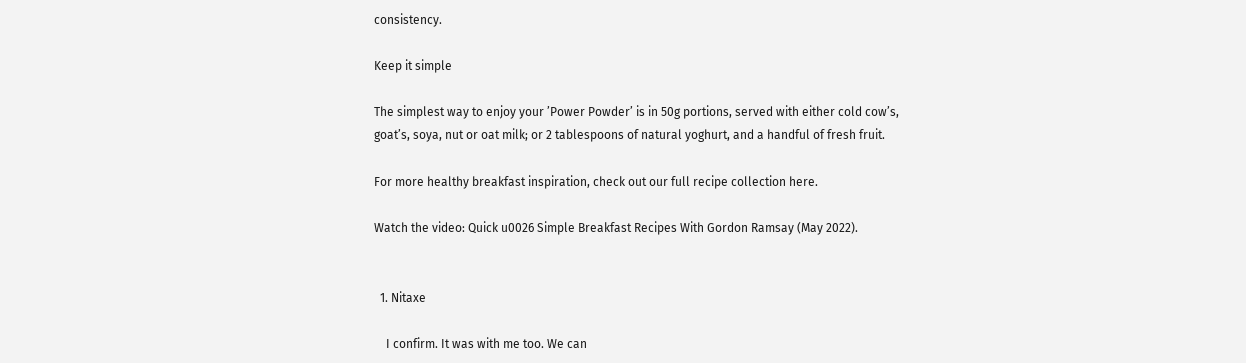consistency.

Keep it simple

The simplest way to enjoy your ’Power Powder’ is in 50g portions, served with either cold cow’s, goat’s, soya, nut or oat milk; or 2 tablespoons of natural yoghurt, and a handful of fresh fruit.

For more healthy breakfast inspiration, check out our full recipe collection here.

Watch the video: Quick u0026 Simple Breakfast Recipes With Gordon Ramsay (May 2022).


  1. Nitaxe

    I confirm. It was with me too. We can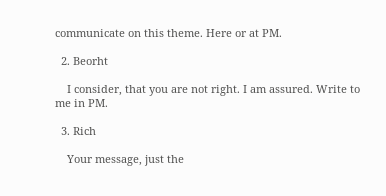communicate on this theme. Here or at PM.

  2. Beorht

    I consider, that you are not right. I am assured. Write to me in PM.

  3. Rich

    Your message, just the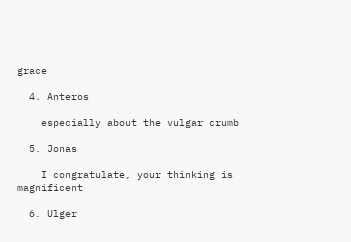grace

  4. Anteros

    especially about the vulgar crumb

  5. Jonas

    I congratulate, your thinking is magnificent

  6. Ulger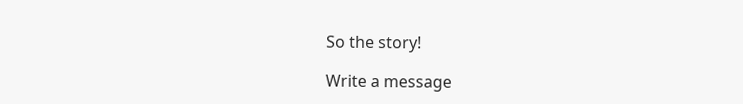So the story!

Write a message